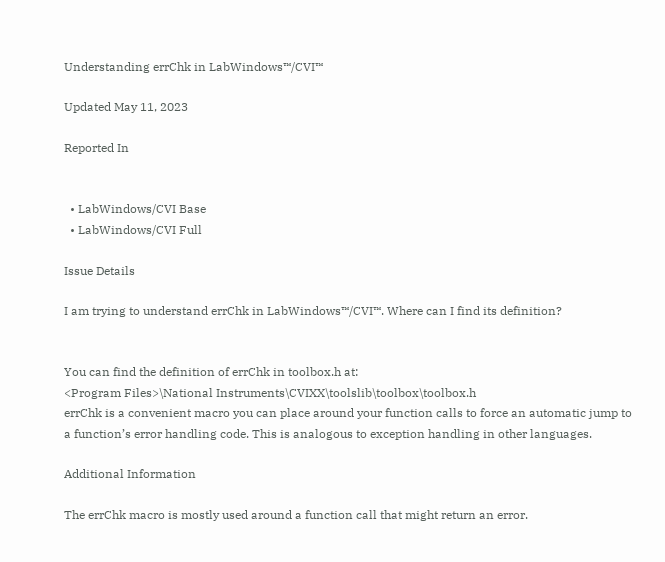Understanding errChk in LabWindows™/CVI™

Updated May 11, 2023

Reported In


  • LabWindows/CVI Base
  • LabWindows/CVI Full

Issue Details

I am trying to understand errChk in LabWindows™/CVI™. Where can I find its definition?


You can find the definition of errChk in toolbox.h at:
<Program Files>\National Instruments\CVIXX\toolslib\toolbox\toolbox.h
errChk is a convenient macro you can place around your function calls to force an automatic jump to a function’s error handling code. This is analogous to exception handling in other languages.

Additional Information

The errChk macro is mostly used around a function call that might return an error.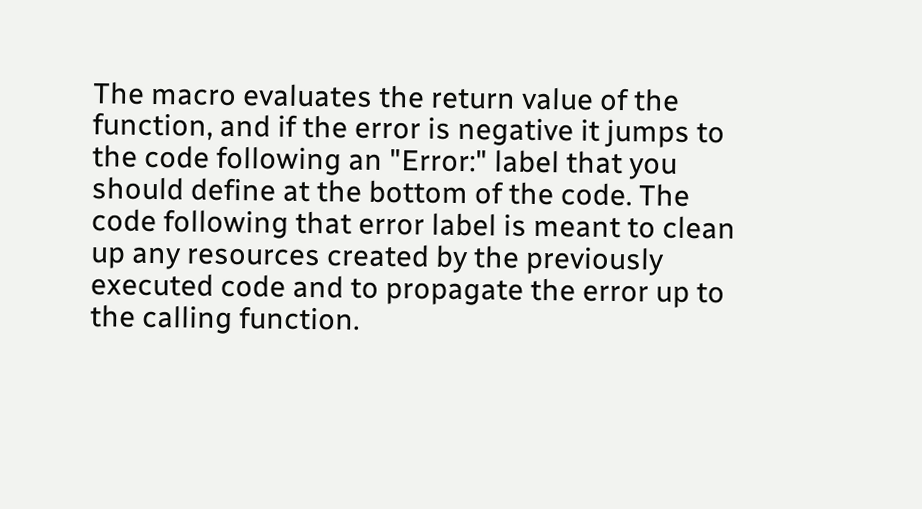The macro evaluates the return value of the function, and if the error is negative it jumps to the code following an "Error:" label that you should define at the bottom of the code. The code following that error label is meant to clean up any resources created by the previously executed code and to propagate the error up to the calling function.